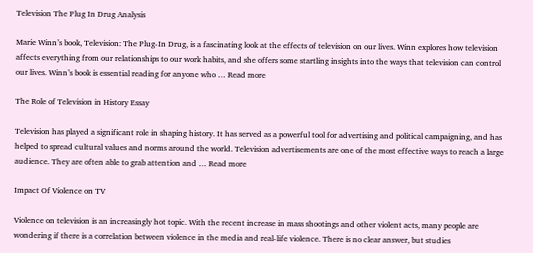Television The Plug In Drug Analysis

Marie Winn’s book, Television: The Plug-In Drug, is a fascinating look at the effects of television on our lives. Winn explores how television affects everything from our relationships to our work habits, and she offers some startling insights into the ways that television can control our lives. Winn’s book is essential reading for anyone who … Read more

The Role of Television in History Essay

Television has played a significant role in shaping history. It has served as a powerful tool for advertising and political campaigning, and has helped to spread cultural values and norms around the world. Television advertisements are one of the most effective ways to reach a large audience. They are often able to grab attention and … Read more

Impact Of Violence on TV

Violence on television is an increasingly hot topic. With the recent increase in mass shootings and other violent acts, many people are wondering if there is a correlation between violence in the media and real-life violence. There is no clear answer, but studies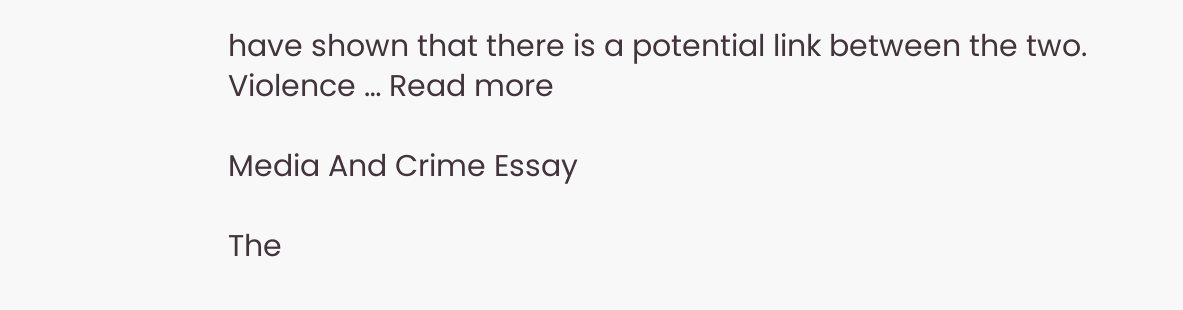have shown that there is a potential link between the two. Violence … Read more

Media And Crime Essay

The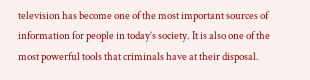television has become one of the most important sources of information for people in today’s society. It is also one of the most powerful tools that criminals have at their disposal.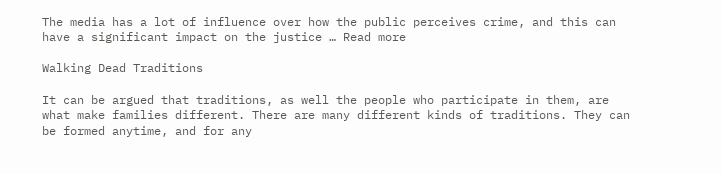The media has a lot of influence over how the public perceives crime, and this can have a significant impact on the justice … Read more

Walking Dead Traditions

It can be argued that traditions, as well the people who participate in them, are what make families different. There are many different kinds of traditions. They can be formed anytime, and for any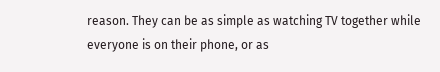reason. They can be as simple as watching TV together while everyone is on their phone, or as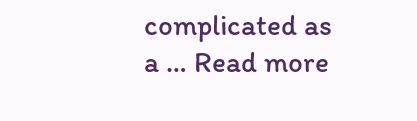complicated as a … Read more